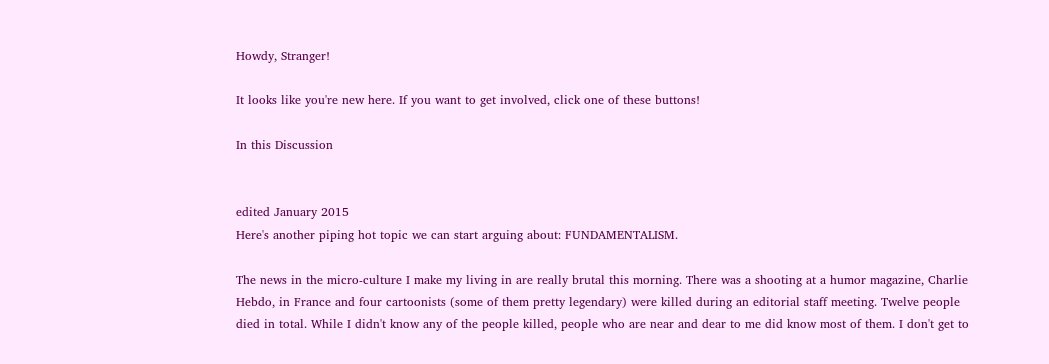Howdy, Stranger!

It looks like you're new here. If you want to get involved, click one of these buttons!

In this Discussion


edited January 2015
Here's another piping hot topic we can start arguing about: FUNDAMENTALISM.

The news in the micro-culture I make my living in are really brutal this morning. There was a shooting at a humor magazine, Charlie Hebdo, in France and four cartoonists (some of them pretty legendary) were killed during an editorial staff meeting. Twelve people died in total. While I didn't know any of the people killed, people who are near and dear to me did know most of them. I don't get to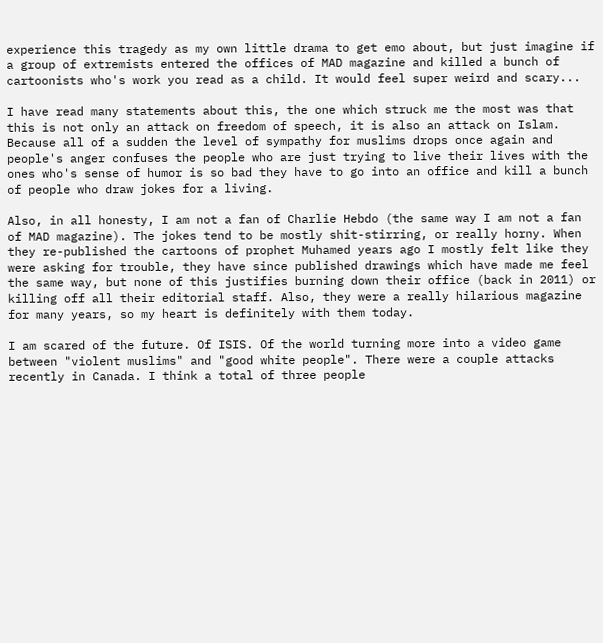experience this tragedy as my own little drama to get emo about, but just imagine if a group of extremists entered the offices of MAD magazine and killed a bunch of cartoonists who's work you read as a child. It would feel super weird and scary...

I have read many statements about this, the one which struck me the most was that this is not only an attack on freedom of speech, it is also an attack on Islam. Because all of a sudden the level of sympathy for muslims drops once again and people's anger confuses the people who are just trying to live their lives with the ones who's sense of humor is so bad they have to go into an office and kill a bunch of people who draw jokes for a living.

Also, in all honesty, I am not a fan of Charlie Hebdo (the same way I am not a fan of MAD magazine). The jokes tend to be mostly shit-stirring, or really horny. When they re-published the cartoons of prophet Muhamed years ago I mostly felt like they were asking for trouble, they have since published drawings which have made me feel the same way, but none of this justifies burning down their office (back in 2011) or killing off all their editorial staff. Also, they were a really hilarious magazine for many years, so my heart is definitely with them today.

I am scared of the future. Of ISIS. Of the world turning more into a video game between "violent muslims" and "good white people". There were a couple attacks recently in Canada. I think a total of three people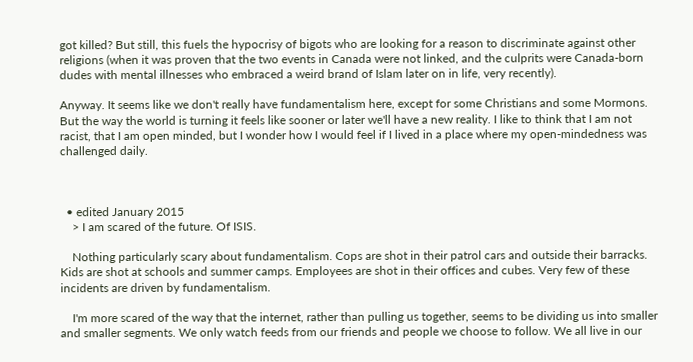got killed? But still, this fuels the hypocrisy of bigots who are looking for a reason to discriminate against other religions (when it was proven that the two events in Canada were not linked, and the culprits were Canada-born dudes with mental illnesses who embraced a weird brand of Islam later on in life, very recently).

Anyway. It seems like we don't really have fundamentalism here, except for some Christians and some Mormons. But the way the world is turning it feels like sooner or later we'll have a new reality. I like to think that I am not racist, that I am open minded, but I wonder how I would feel if I lived in a place where my open-mindedness was challenged daily.



  • edited January 2015
    > I am scared of the future. Of ISIS.

    Nothing particularly scary about fundamentalism. Cops are shot in their patrol cars and outside their barracks. Kids are shot at schools and summer camps. Employees are shot in their offices and cubes. Very few of these incidents are driven by fundamentalism.

    I'm more scared of the way that the internet, rather than pulling us together, seems to be dividing us into smaller and smaller segments. We only watch feeds from our friends and people we choose to follow. We all live in our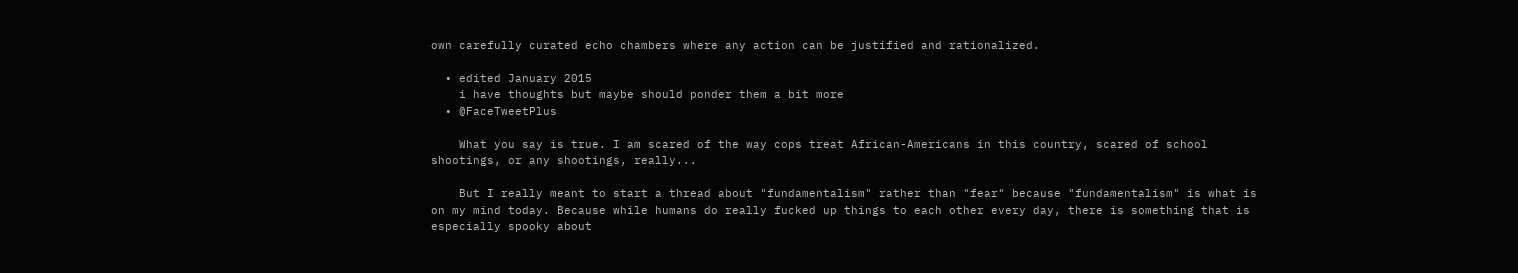own carefully curated echo chambers where any action can be justified and rationalized.

  • edited January 2015
    i have thoughts but maybe should ponder them a bit more
  • @FaceTweetPlus

    What you say is true. I am scared of the way cops treat African-Americans in this country, scared of school shootings, or any shootings, really...

    But I really meant to start a thread about "fundamentalism" rather than "fear" because "fundamentalism" is what is on my mind today. Because while humans do really fucked up things to each other every day, there is something that is especially spooky about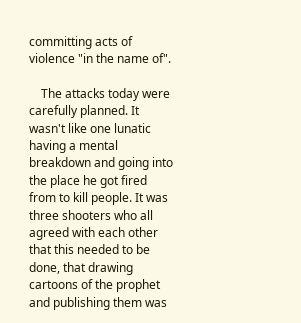committing acts of violence "in the name of".

    The attacks today were carefully planned. It wasn't like one lunatic having a mental breakdown and going into the place he got fired from to kill people. It was three shooters who all agreed with each other that this needed to be done, that drawing cartoons of the prophet and publishing them was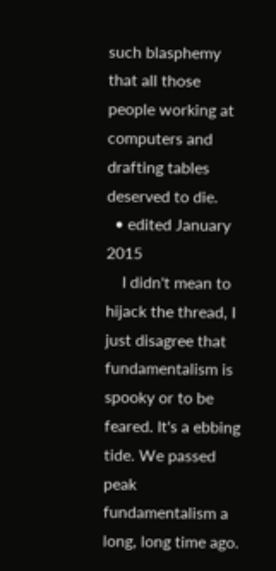such blasphemy that all those people working at computers and drafting tables deserved to die.
  • edited January 2015
    I didn't mean to hijack the thread, I just disagree that fundamentalism is spooky or to be feared. It's a ebbing tide. We passed peak fundamentalism a long, long time ago.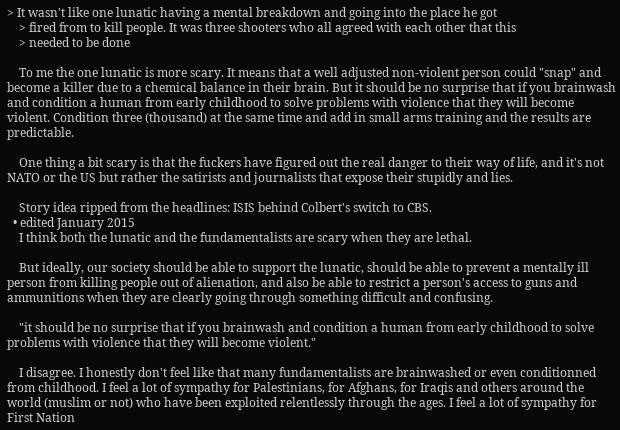> It wasn't like one lunatic having a mental breakdown and going into the place he got
    > fired from to kill people. It was three shooters who all agreed with each other that this
    > needed to be done

    To me the one lunatic is more scary. It means that a well adjusted non-violent person could "snap" and become a killer due to a chemical balance in their brain. But it should be no surprise that if you brainwash and condition a human from early childhood to solve problems with violence that they will become violent. Condition three (thousand) at the same time and add in small arms training and the results are predictable.

    One thing a bit scary is that the fuckers have figured out the real danger to their way of life, and it's not NATO or the US but rather the satirists and journalists that expose their stupidly and lies.

    Story idea ripped from the headlines: ISIS behind Colbert's switch to CBS.
  • edited January 2015
    I think both the lunatic and the fundamentalists are scary when they are lethal.

    But ideally, our society should be able to support the lunatic, should be able to prevent a mentally ill person from killing people out of alienation, and also be able to restrict a person's access to guns and ammunitions when they are clearly going through something difficult and confusing.

    "it should be no surprise that if you brainwash and condition a human from early childhood to solve problems with violence that they will become violent."

    I disagree. I honestly don't feel like that many fundamentalists are brainwashed or even conditionned from childhood. I feel a lot of sympathy for Palestinians, for Afghans, for Iraqis and others around the world (muslim or not) who have been exploited relentlessly through the ages. I feel a lot of sympathy for First Nation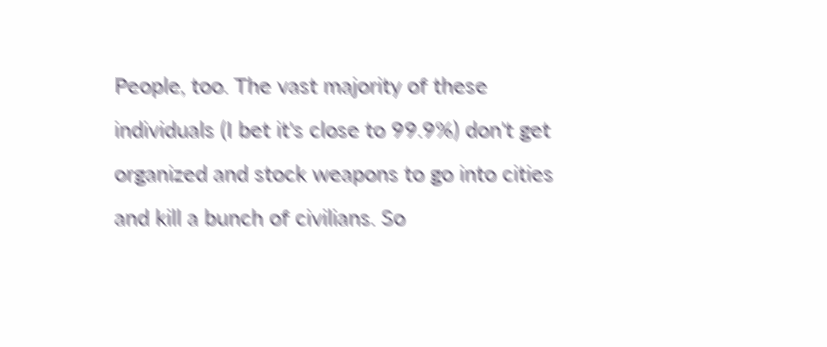People, too. The vast majority of these individuals (I bet it's close to 99.9%) don't get organized and stock weapons to go into cities and kill a bunch of civilians. So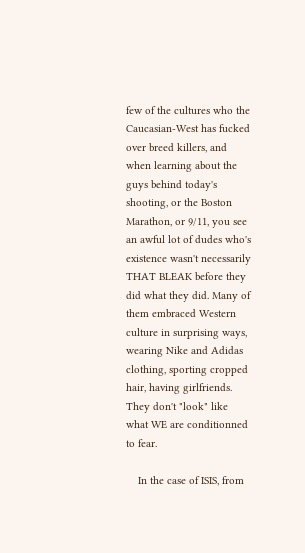few of the cultures who the Caucasian-West has fucked over breed killers, and when learning about the guys behind today's shooting, or the Boston Marathon, or 9/11, you see an awful lot of dudes who's existence wasn't necessarily THAT BLEAK before they did what they did. Many of them embraced Western culture in surprising ways, wearing Nike and Adidas clothing, sporting cropped hair, having girlfriends. They don't "look" like what WE are conditionned to fear.

    In the case of ISIS, from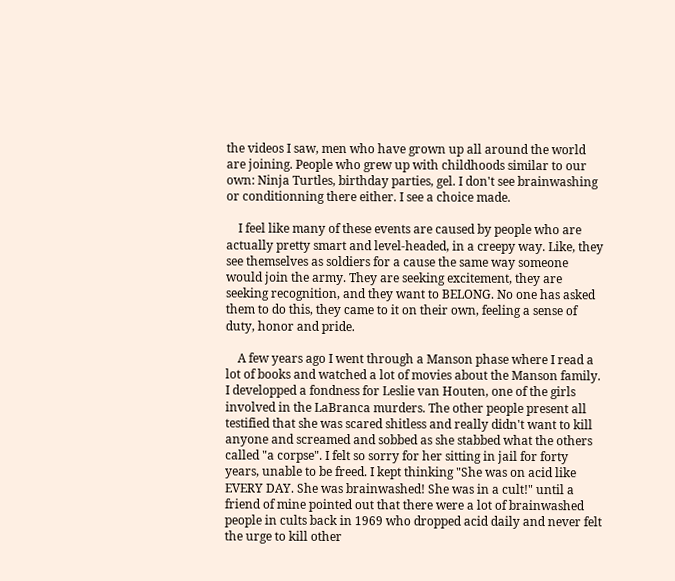the videos I saw, men who have grown up all around the world are joining. People who grew up with childhoods similar to our own: Ninja Turtles, birthday parties, gel. I don't see brainwashing or conditionning there either. I see a choice made.

    I feel like many of these events are caused by people who are actually pretty smart and level-headed, in a creepy way. Like, they see themselves as soldiers for a cause the same way someone would join the army. They are seeking excitement, they are seeking recognition, and they want to BELONG. No one has asked them to do this, they came to it on their own, feeling a sense of duty, honor and pride.

    A few years ago I went through a Manson phase where I read a lot of books and watched a lot of movies about the Manson family. I developped a fondness for Leslie van Houten, one of the girls involved in the LaBranca murders. The other people present all testified that she was scared shitless and really didn't want to kill anyone and screamed and sobbed as she stabbed what the others called "a corpse". I felt so sorry for her sitting in jail for forty years, unable to be freed. I kept thinking "She was on acid like EVERY DAY. She was brainwashed! She was in a cult!" until a friend of mine pointed out that there were a lot of brainwashed people in cults back in 1969 who dropped acid daily and never felt the urge to kill other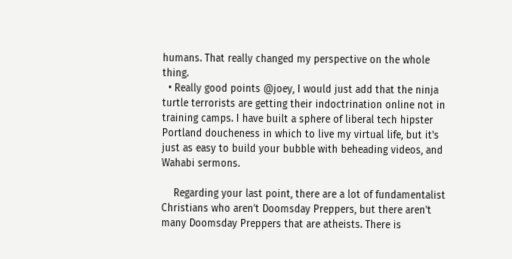humans. That really changed my perspective on the whole thing.
  • Really good points @joey, I would just add that the ninja turtle terrorists are getting their indoctrination online not in training camps. I have built a sphere of liberal tech hipster Portland doucheness in which to live my virtual life, but it's just as easy to build your bubble with beheading videos, and Wahabi sermons.

    Regarding your last point, there are a lot of fundamentalist Christians who aren't Doomsday Preppers, but there aren't many Doomsday Preppers that are atheists. There is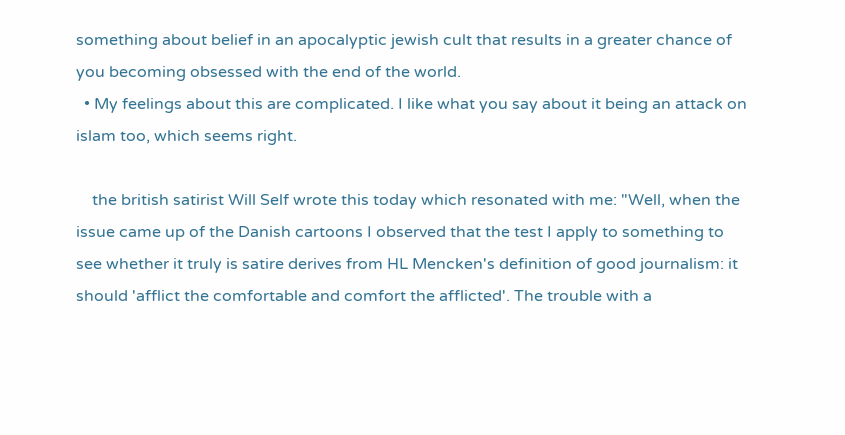something about belief in an apocalyptic jewish cult that results in a greater chance of you becoming obsessed with the end of the world.
  • My feelings about this are complicated. I like what you say about it being an attack on islam too, which seems right.

    the british satirist Will Self wrote this today which resonated with me: "Well, when the issue came up of the Danish cartoons I observed that the test I apply to something to see whether it truly is satire derives from HL Mencken's definition of good journalism: it should 'afflict the comfortable and comfort the afflicted'. The trouble with a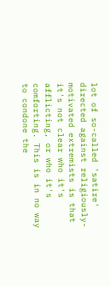lot of so-called 'satire' directed against religiously-motivated extremists is that it's not clear who it's afflicting, or who it's comforting. This is in no way to condone the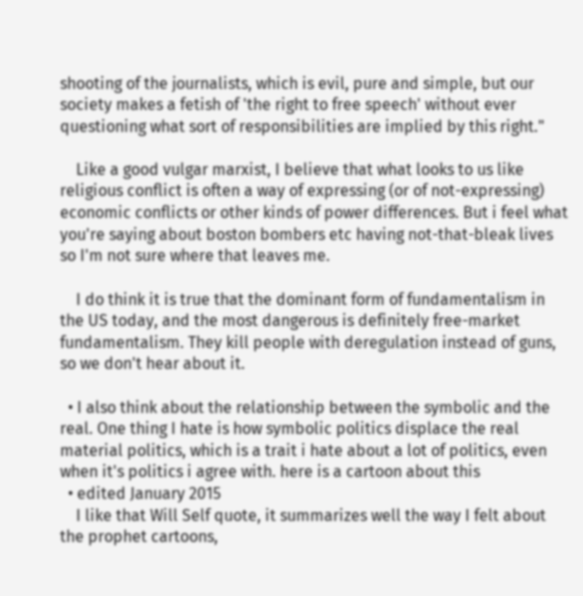shooting of the journalists, which is evil, pure and simple, but our society makes a fetish of 'the right to free speech' without ever questioning what sort of responsibilities are implied by this right."

    Like a good vulgar marxist, I believe that what looks to us like religious conflict is often a way of expressing (or of not-expressing) economic conflicts or other kinds of power differences. But i feel what you're saying about boston bombers etc having not-that-bleak lives so I'm not sure where that leaves me.

    I do think it is true that the dominant form of fundamentalism in the US today, and the most dangerous is definitely free-market fundamentalism. They kill people with deregulation instead of guns, so we don't hear about it.

  • I also think about the relationship between the symbolic and the real. One thing I hate is how symbolic politics displace the real material politics, which is a trait i hate about a lot of politics, even when it's politics i agree with. here is a cartoon about this
  • edited January 2015
    I like that Will Self quote, it summarizes well the way I felt about the prophet cartoons,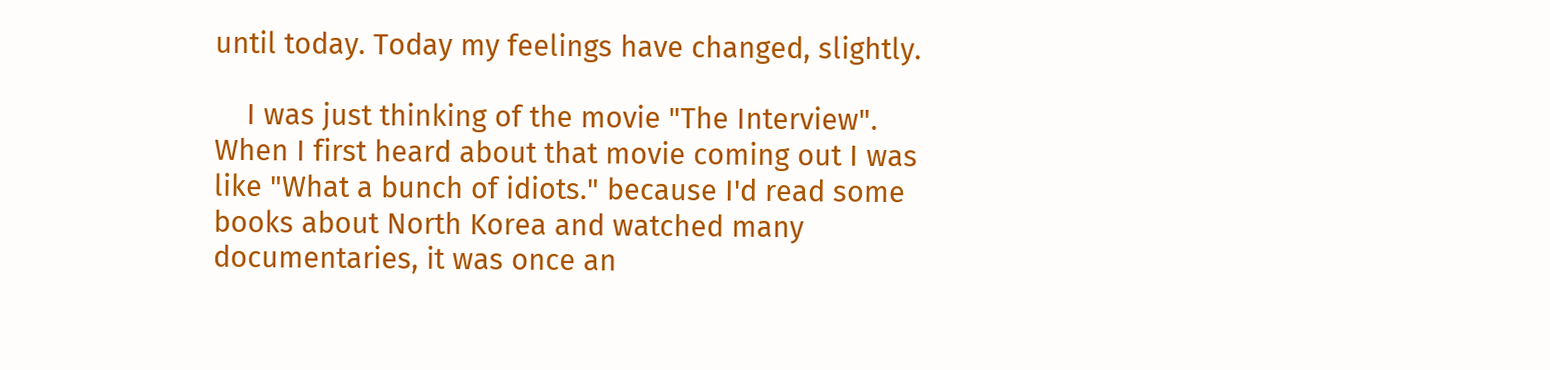until today. Today my feelings have changed, slightly.

    I was just thinking of the movie "The Interview". When I first heard about that movie coming out I was like "What a bunch of idiots." because I'd read some books about North Korea and watched many documentaries, it was once an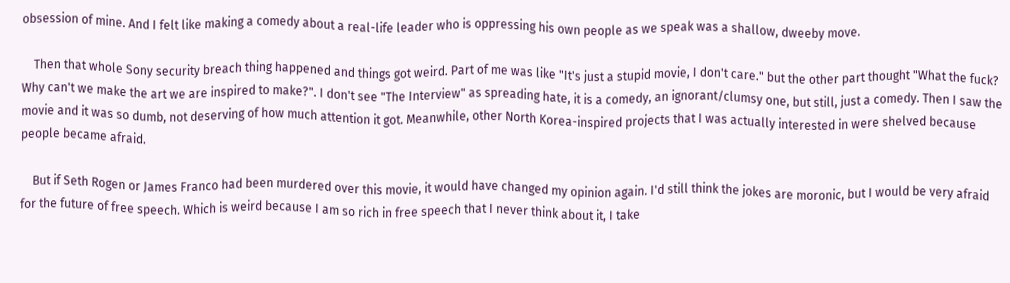obsession of mine. And I felt like making a comedy about a real-life leader who is oppressing his own people as we speak was a shallow, dweeby move.

    Then that whole Sony security breach thing happened and things got weird. Part of me was like "It's just a stupid movie, I don't care." but the other part thought "What the fuck? Why can't we make the art we are inspired to make?". I don't see "The Interview" as spreading hate, it is a comedy, an ignorant/clumsy one, but still, just a comedy. Then I saw the movie and it was so dumb, not deserving of how much attention it got. Meanwhile, other North Korea-inspired projects that I was actually interested in were shelved because people became afraid.

    But if Seth Rogen or James Franco had been murdered over this movie, it would have changed my opinion again. I'd still think the jokes are moronic, but I would be very afraid for the future of free speech. Which is weird because I am so rich in free speech that I never think about it, I take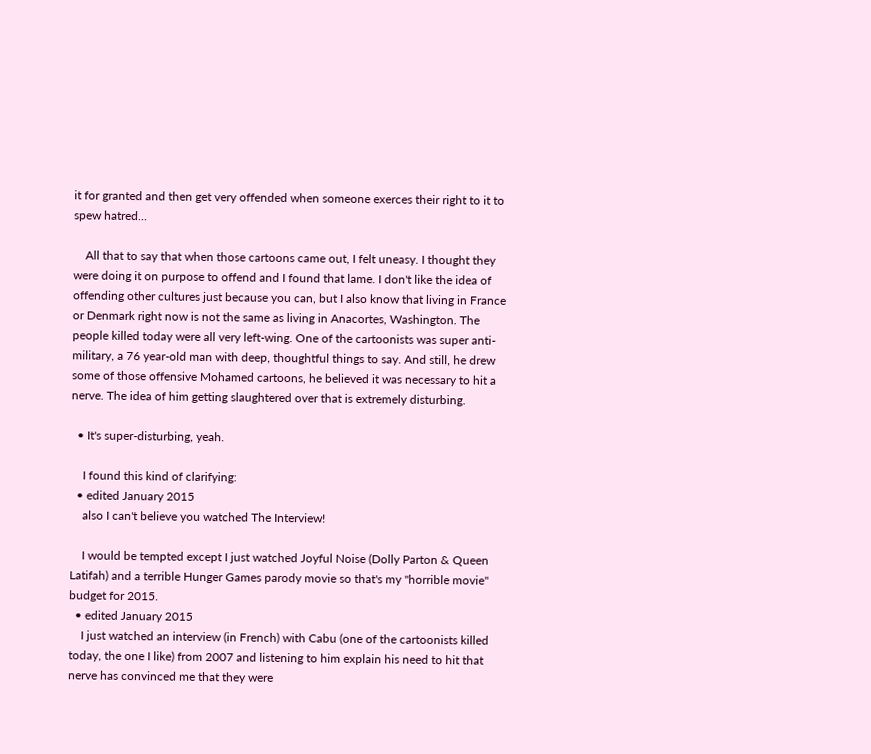it for granted and then get very offended when someone exerces their right to it to spew hatred...

    All that to say that when those cartoons came out, I felt uneasy. I thought they were doing it on purpose to offend and I found that lame. I don't like the idea of offending other cultures just because you can, but I also know that living in France or Denmark right now is not the same as living in Anacortes, Washington. The people killed today were all very left-wing. One of the cartoonists was super anti-military, a 76 year-old man with deep, thoughtful things to say. And still, he drew some of those offensive Mohamed cartoons, he believed it was necessary to hit a nerve. The idea of him getting slaughtered over that is extremely disturbing.

  • It's super-disturbing, yeah.

    I found this kind of clarifying:
  • edited January 2015
    also I can't believe you watched The Interview!

    I would be tempted except I just watched Joyful Noise (Dolly Parton & Queen Latifah) and a terrible Hunger Games parody movie so that's my "horrible movie" budget for 2015.
  • edited January 2015
    I just watched an interview (in French) with Cabu (one of the cartoonists killed today, the one I like) from 2007 and listening to him explain his need to hit that nerve has convinced me that they were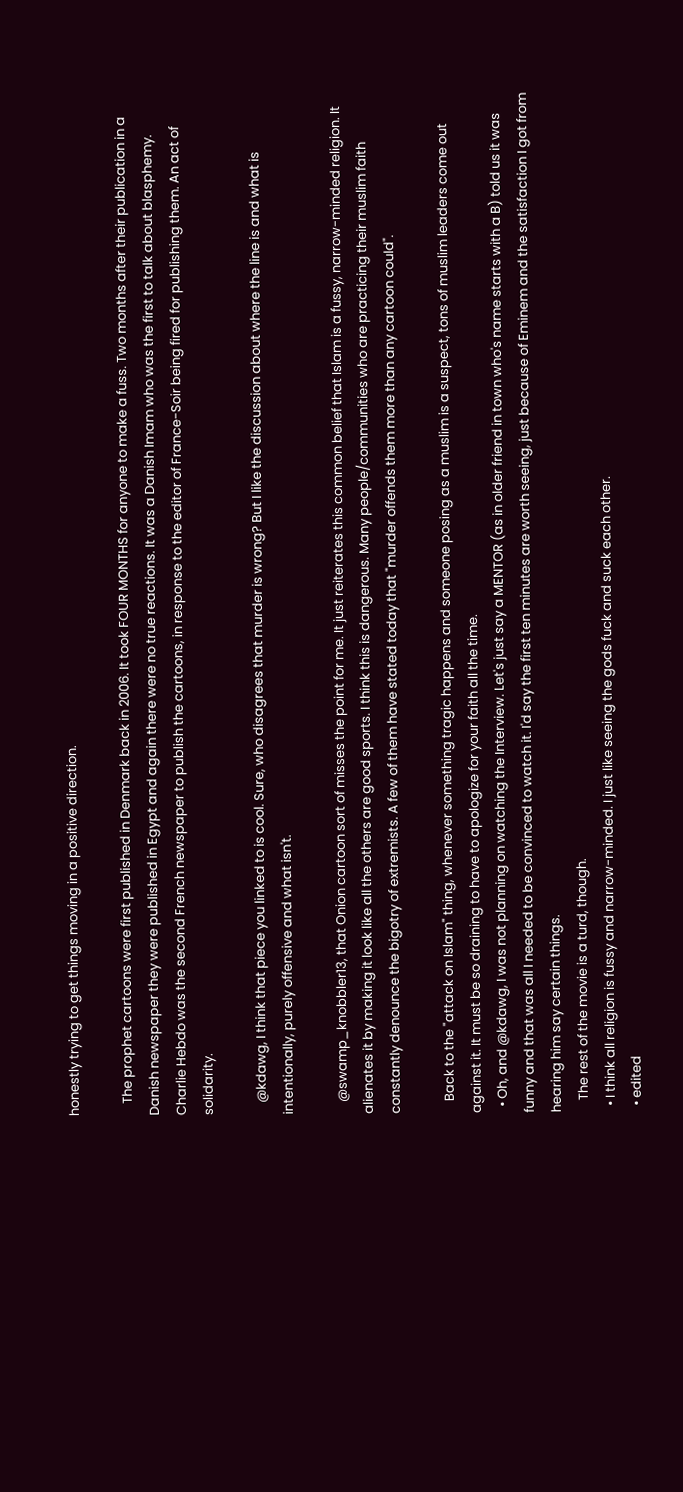honestly trying to get things moving in a positive direction.

    The prophet cartoons were first published in Denmark back in 2006. It took FOUR MONTHS for anyone to make a fuss. Two months after their publication in a Danish newspaper they were published in Egypt and again there were no true reactions. It was a Danish Imam who was the first to talk about blasphemy. Charlie Hebdo was the second French newspaper to publish the cartoons, in response to the editor of France-Soir being fired for publishing them. An act of solidarity.

    @kdawg, I think that piece you linked to is cool. Sure, who disagrees that murder is wrong? But I like the discussion about where the line is and what is intentionally, purely offensive and what isn't.

    @swamp_knobbler13, that Onion cartoon sort of misses the point for me. It just reiterates this common belief that Islam is a fussy, narrow-minded religion. It alienates it by making it look like all the others are good sports. I think this is dangerous. Many people/communities who are practicing their muslim faith constantly denounce the bigotry of extremists. A few of them have stated today that "murder offends them more than any cartoon could".

    Back to the "attack on Islam" thing, whenever something tragic happens and someone posing as a muslim is a suspect, tons of muslim leaders come out against it. It must be so draining to have to apologize for your faith all the time.
  • Oh, and @kdawg, I was not planning on watching the Interview. Let's just say a MENTOR (as in older friend in town who's name starts with a B) told us it was funny and that was all I needed to be convinced to watch it. I'd say the first ten minutes are worth seeing, just because of Eminem and the satisfaction I got from hearing him say certain things.
    The rest of the movie is a turd, though.
  • I think all religion is fussy and narrow-minded. I just like seeing the gods fuck and suck each other.
  • edited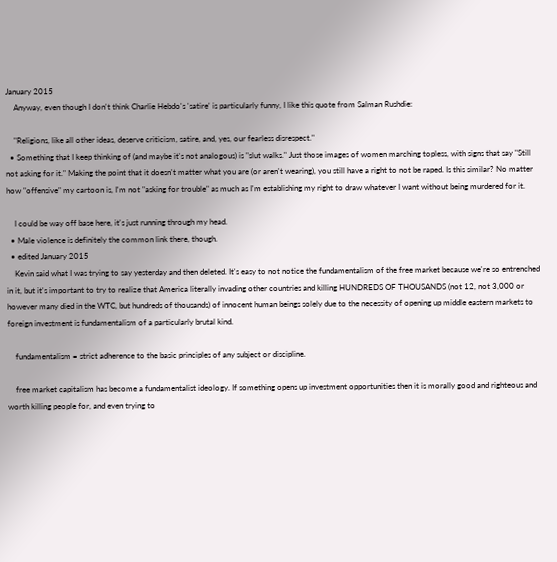January 2015
    Anyway, even though I don't think Charlie Hebdo's 'satire' is particularly funny, I like this quote from Salman Rushdie:

    "Religions, like all other ideas, deserve criticism, satire, and, yes, our fearless disrespect."
  • Something that I keep thinking of (and maybe it's not analogous) is "slut walks." Just those images of women marching topless, with signs that say "Still not asking for it." Making the point that it doesn't matter what you are (or aren't wearing), you still have a right to not be raped. Is this similar? No matter how "offensive" my cartoon is, I'm not "asking for trouble" as much as I'm establishing my right to draw whatever I want without being murdered for it.

    I could be way off base here, it's just running through my head.
  • Male violence is definitely the common link there, though.
  • edited January 2015
    Kevin said what I was trying to say yesterday and then deleted. It's easy to not notice the fundamentalism of the free market because we're so entrenched in it, but it's important to try to realize that America literally invading other countries and killing HUNDREDS OF THOUSANDS (not 12, not 3,000 or however many died in the WTC, but hundreds of thousands) of innocent human beings solely due to the necessity of opening up middle eastern markets to foreign investment is fundamentalism of a particularly brutal kind.

    fundamentalism = strict adherence to the basic principles of any subject or discipline.

    free market capitalism has become a fundamentalist ideology. If something opens up investment opportunities then it is morally good and righteous and worth killing people for, and even trying to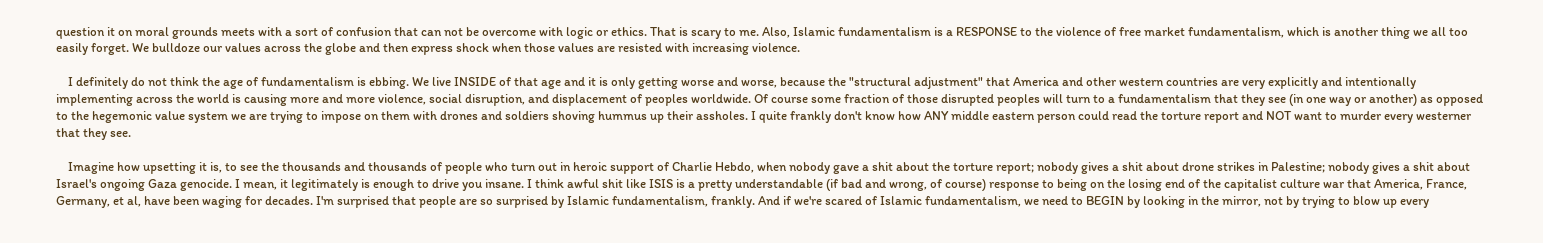question it on moral grounds meets with a sort of confusion that can not be overcome with logic or ethics. That is scary to me. Also, Islamic fundamentalism is a RESPONSE to the violence of free market fundamentalism, which is another thing we all too easily forget. We bulldoze our values across the globe and then express shock when those values are resisted with increasing violence.

    I definitely do not think the age of fundamentalism is ebbing. We live INSIDE of that age and it is only getting worse and worse, because the "structural adjustment" that America and other western countries are very explicitly and intentionally implementing across the world is causing more and more violence, social disruption, and displacement of peoples worldwide. Of course some fraction of those disrupted peoples will turn to a fundamentalism that they see (in one way or another) as opposed to the hegemonic value system we are trying to impose on them with drones and soldiers shoving hummus up their assholes. I quite frankly don't know how ANY middle eastern person could read the torture report and NOT want to murder every westerner that they see.

    Imagine how upsetting it is, to see the thousands and thousands of people who turn out in heroic support of Charlie Hebdo, when nobody gave a shit about the torture report; nobody gives a shit about drone strikes in Palestine; nobody gives a shit about Israel's ongoing Gaza genocide. I mean, it legitimately is enough to drive you insane. I think awful shit like ISIS is a pretty understandable (if bad and wrong, of course) response to being on the losing end of the capitalist culture war that America, France, Germany, et al, have been waging for decades. I'm surprised that people are so surprised by Islamic fundamentalism, frankly. And if we're scared of Islamic fundamentalism, we need to BEGIN by looking in the mirror, not by trying to blow up every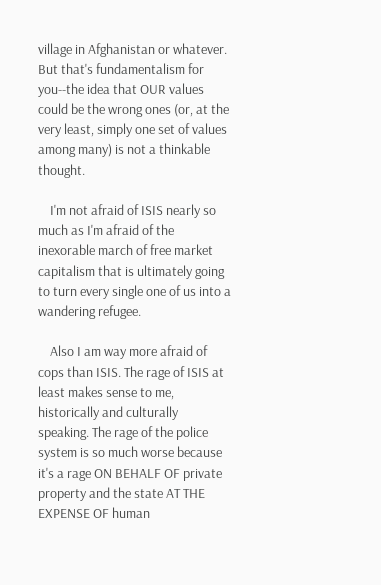village in Afghanistan or whatever. But that's fundamentalism for you--the idea that OUR values could be the wrong ones (or, at the very least, simply one set of values among many) is not a thinkable thought.

    I'm not afraid of ISIS nearly so much as I'm afraid of the inexorable march of free market capitalism that is ultimately going to turn every single one of us into a wandering refugee.

    Also I am way more afraid of cops than ISIS. The rage of ISIS at least makes sense to me, historically and culturally speaking. The rage of the police system is so much worse because it's a rage ON BEHALF OF private property and the state AT THE EXPENSE OF human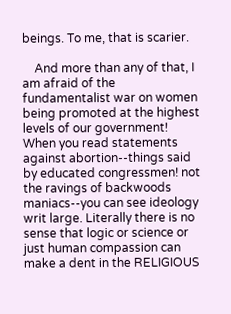beings. To me, that is scarier.

    And more than any of that, I am afraid of the fundamentalist war on women being promoted at the highest levels of our government! When you read statements against abortion--things said by educated congressmen! not the ravings of backwoods maniacs--you can see ideology writ large. Literally there is no sense that logic or science or just human compassion can make a dent in the RELIGIOUS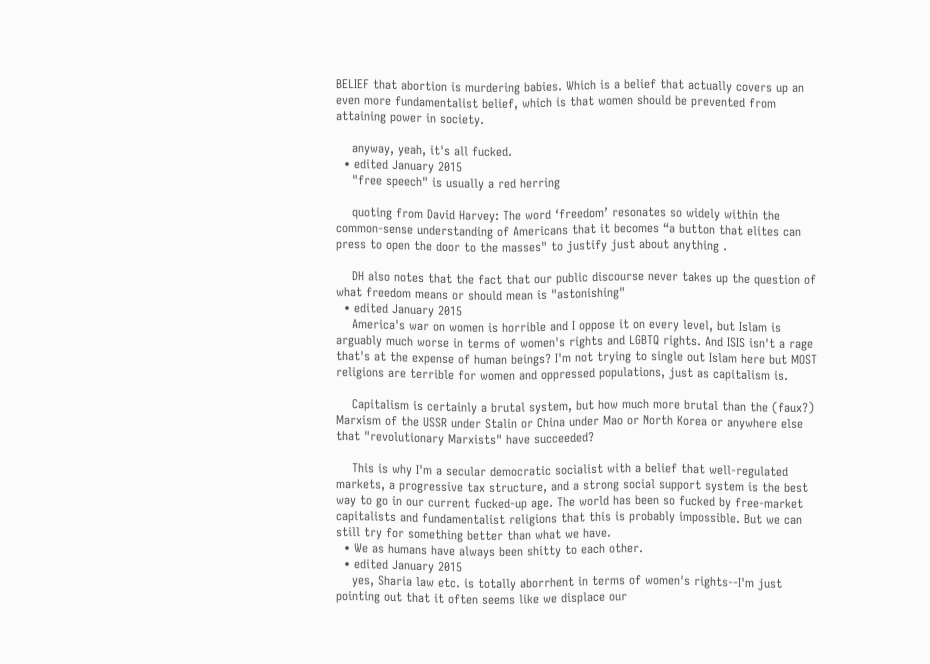BELIEF that abortion is murdering babies. Which is a belief that actually covers up an even more fundamentalist belief, which is that women should be prevented from attaining power in society.

    anyway, yeah, it's all fucked.
  • edited January 2015
    "free speech" is usually a red herring

    quoting from David Harvey: The word ‘freedom’ resonates so widely within the common-sense understanding of Americans that it becomes “a button that elites can press to open the door to the masses" to justify just about anything .

    DH also notes that the fact that our public discourse never takes up the question of what freedom means or should mean is "astonishing"
  • edited January 2015
    America's war on women is horrible and I oppose it on every level, but Islam is arguably much worse in terms of women's rights and LGBTQ rights. And ISIS isn't a rage that's at the expense of human beings? I'm not trying to single out Islam here but MOST religions are terrible for women and oppressed populations, just as capitalism is.

    Capitalism is certainly a brutal system, but how much more brutal than the (faux?) Marxism of the USSR under Stalin or China under Mao or North Korea or anywhere else that "revolutionary Marxists" have succeeded?

    This is why I'm a secular democratic socialist with a belief that well-regulated markets, a progressive tax structure, and a strong social support system is the best way to go in our current fucked-up age. The world has been so fucked by free-market capitalists and fundamentalist religions that this is probably impossible. But we can still try for something better than what we have.
  • We as humans have always been shitty to each other.
  • edited January 2015
    yes, Sharia law etc. is totally aborrhent in terms of women's rights--I'm just pointing out that it often seems like we displace our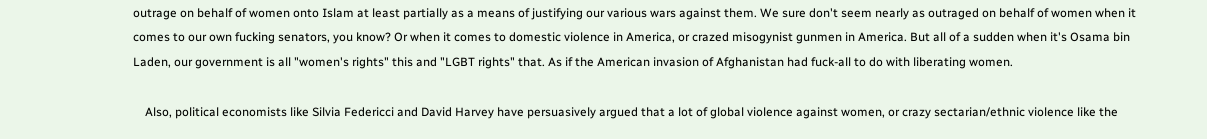outrage on behalf of women onto Islam at least partially as a means of justifying our various wars against them. We sure don't seem nearly as outraged on behalf of women when it comes to our own fucking senators, you know? Or when it comes to domestic violence in America, or crazed misogynist gunmen in America. But all of a sudden when it's Osama bin Laden, our government is all "women's rights" this and "LGBT rights" that. As if the American invasion of Afghanistan had fuck-all to do with liberating women.

    Also, political economists like Silvia Federicci and David Harvey have persuasively argued that a lot of global violence against women, or crazy sectarian/ethnic violence like the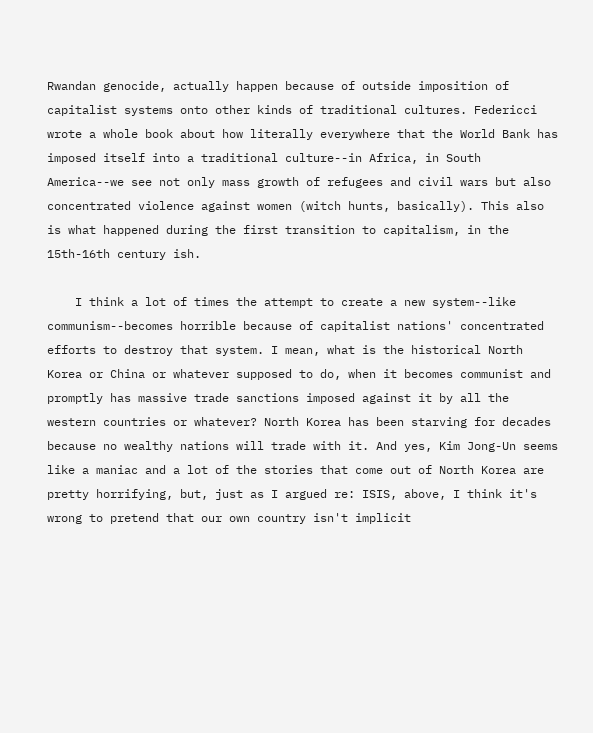Rwandan genocide, actually happen because of outside imposition of capitalist systems onto other kinds of traditional cultures. Federicci wrote a whole book about how literally everywhere that the World Bank has imposed itself into a traditional culture--in Africa, in South America--we see not only mass growth of refugees and civil wars but also concentrated violence against women (witch hunts, basically). This also is what happened during the first transition to capitalism, in the 15th-16th century ish.

    I think a lot of times the attempt to create a new system--like communism--becomes horrible because of capitalist nations' concentrated efforts to destroy that system. I mean, what is the historical North Korea or China or whatever supposed to do, when it becomes communist and promptly has massive trade sanctions imposed against it by all the western countries or whatever? North Korea has been starving for decades because no wealthy nations will trade with it. And yes, Kim Jong-Un seems like a maniac and a lot of the stories that come out of North Korea are pretty horrifying, but, just as I argued re: ISIS, above, I think it's wrong to pretend that our own country isn't implicit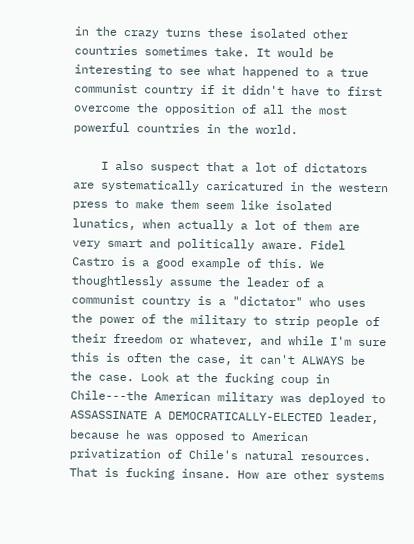in the crazy turns these isolated other countries sometimes take. It would be interesting to see what happened to a true communist country if it didn't have to first overcome the opposition of all the most powerful countries in the world.

    I also suspect that a lot of dictators are systematically caricatured in the western press to make them seem like isolated lunatics, when actually a lot of them are very smart and politically aware. Fidel Castro is a good example of this. We thoughtlessly assume the leader of a communist country is a "dictator" who uses the power of the military to strip people of their freedom or whatever, and while I'm sure this is often the case, it can't ALWAYS be the case. Look at the fucking coup in Chile---the American military was deployed to ASSASSINATE A DEMOCRATICALLY-ELECTED leader, because he was opposed to American privatization of Chile's natural resources. That is fucking insane. How are other systems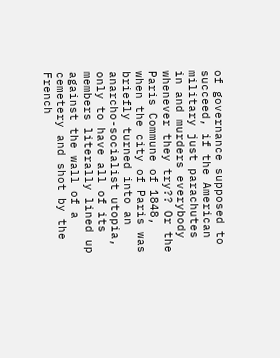of governance supposed to succeed, if the American military just parachutes in and murders everybody whenever they try?? Or the Paris Commune of 1848, when the city of Paris was briefly turned into an anarcho-socialist utopia, only to have all of its members literally lined up against the wall of a cemetery and shot by the French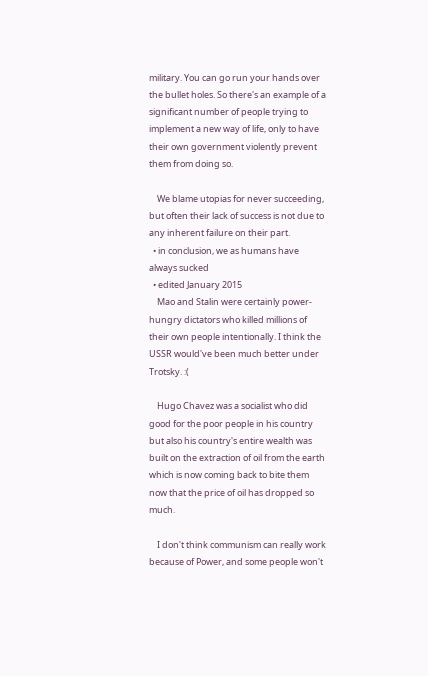military. You can go run your hands over the bullet holes. So there's an example of a significant number of people trying to implement a new way of life, only to have their own government violently prevent them from doing so.

    We blame utopias for never succeeding, but often their lack of success is not due to any inherent failure on their part.
  • in conclusion, we as humans have always sucked
  • edited January 2015
    Mao and Stalin were certainly power-hungry dictators who killed millions of their own people intentionally. I think the USSR would've been much better under Trotsky. :(

    Hugo Chavez was a socialist who did good for the poor people in his country but also his country's entire wealth was built on the extraction of oil from the earth which is now coming back to bite them now that the price of oil has dropped so much.

    I don't think communism can really work because of Power, and some people won't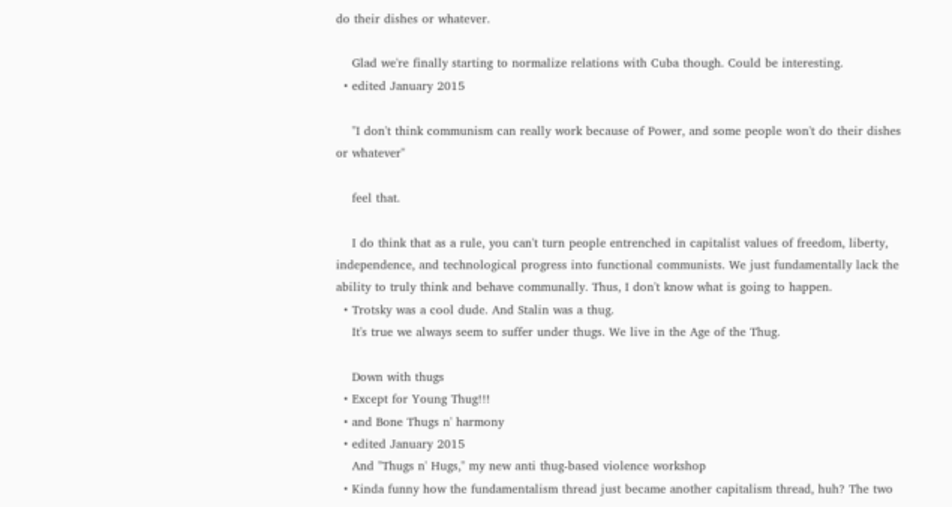do their dishes or whatever.

    Glad we're finally starting to normalize relations with Cuba though. Could be interesting.
  • edited January 2015

    "I don't think communism can really work because of Power, and some people won't do their dishes or whatever"

    feel that.

    I do think that as a rule, you can't turn people entrenched in capitalist values of freedom, liberty, independence, and technological progress into functional communists. We just fundamentally lack the ability to truly think and behave communally. Thus, I don't know what is going to happen.
  • Trotsky was a cool dude. And Stalin was a thug.
    It's true we always seem to suffer under thugs. We live in the Age of the Thug.

    Down with thugs
  • Except for Young Thug!!!
  • and Bone Thugs n' harmony
  • edited January 2015
    And "Thugs n' Hugs," my new anti thug-based violence workshop
  • Kinda funny how the fundamentalism thread just became another capitalism thread, huh? The two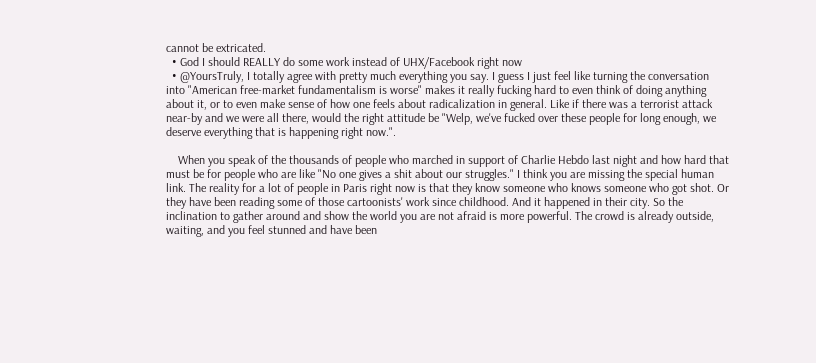cannot be extricated.
  • God I should REALLY do some work instead of UHX/Facebook right now
  • @YoursTruly, I totally agree with pretty much everything you say. I guess I just feel like turning the conversation into "American free-market fundamentalism is worse" makes it really fucking hard to even think of doing anything about it, or to even make sense of how one feels about radicalization in general. Like if there was a terrorist attack near-by and we were all there, would the right attitude be "Welp, we've fucked over these people for long enough, we deserve everything that is happening right now.".

    When you speak of the thousands of people who marched in support of Charlie Hebdo last night and how hard that must be for people who are like "No one gives a shit about our struggles." I think you are missing the special human link. The reality for a lot of people in Paris right now is that they know someone who knows someone who got shot. Or they have been reading some of those cartoonists' work since childhood. And it happened in their city. So the inclination to gather around and show the world you are not afraid is more powerful. The crowd is already outside, waiting, and you feel stunned and have been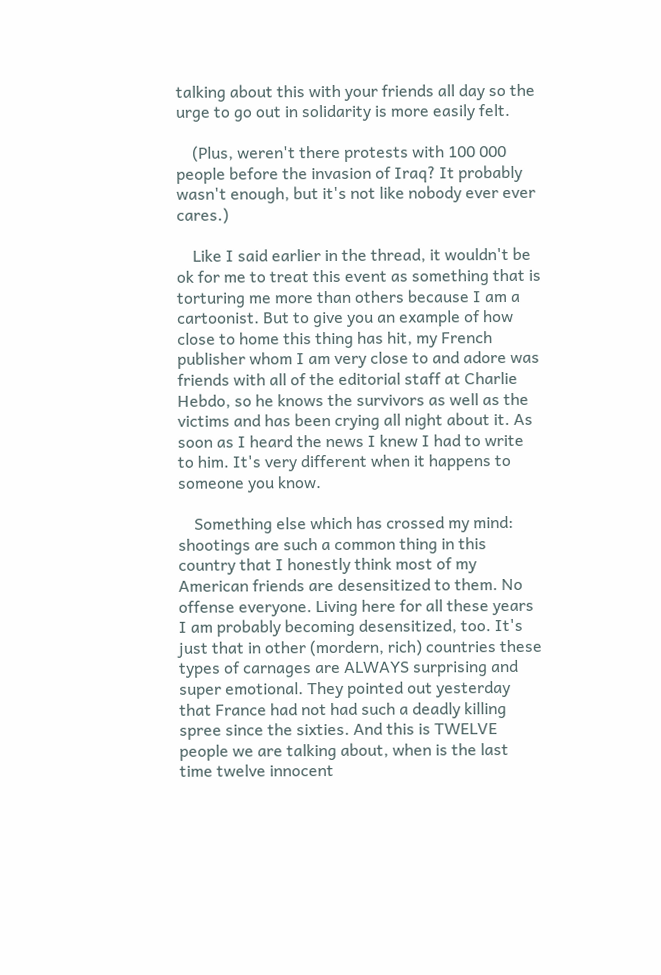talking about this with your friends all day so the urge to go out in solidarity is more easily felt.

    (Plus, weren't there protests with 100 000 people before the invasion of Iraq? It probably wasn't enough, but it's not like nobody ever ever cares.)

    Like I said earlier in the thread, it wouldn't be ok for me to treat this event as something that is torturing me more than others because I am a cartoonist. But to give you an example of how close to home this thing has hit, my French publisher whom I am very close to and adore was friends with all of the editorial staff at Charlie Hebdo, so he knows the survivors as well as the victims and has been crying all night about it. As soon as I heard the news I knew I had to write to him. It's very different when it happens to someone you know.

    Something else which has crossed my mind: shootings are such a common thing in this country that I honestly think most of my American friends are desensitized to them. No offense everyone. Living here for all these years I am probably becoming desensitized, too. It's just that in other (mordern, rich) countries these types of carnages are ALWAYS surprising and super emotional. They pointed out yesterday that France had not had such a deadly killing spree since the sixties. And this is TWELVE people we are talking about, when is the last time twelve innocent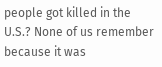people got killed in the U.S.? None of us remember because it was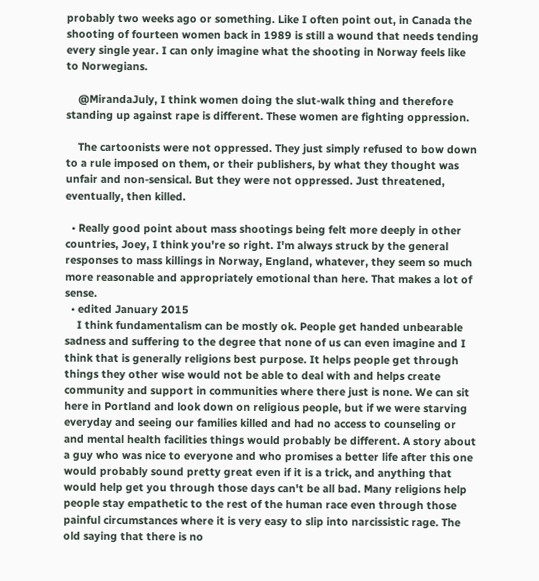probably two weeks ago or something. Like I often point out, in Canada the shooting of fourteen women back in 1989 is still a wound that needs tending every single year. I can only imagine what the shooting in Norway feels like to Norwegians.

    @MirandaJuly, I think women doing the slut-walk thing and therefore standing up against rape is different. These women are fighting oppression.

    The cartoonists were not oppressed. They just simply refused to bow down to a rule imposed on them, or their publishers, by what they thought was unfair and non-sensical. But they were not oppressed. Just threatened, eventually, then killed.

  • Really good point about mass shootings being felt more deeply in other countries, Joey, I think you're so right. I'm always struck by the general responses to mass killings in Norway, England, whatever, they seem so much more reasonable and appropriately emotional than here. That makes a lot of sense.
  • edited January 2015
    I think fundamentalism can be mostly ok. People get handed unbearable sadness and suffering to the degree that none of us can even imagine and I think that is generally religions best purpose. It helps people get through things they other wise would not be able to deal with and helps create community and support in communities where there just is none. We can sit here in Portland and look down on religious people, but if we were starving everyday and seeing our families killed and had no access to counseling or and mental health facilities things would probably be different. A story about a guy who was nice to everyone and who promises a better life after this one would probably sound pretty great even if it is a trick, and anything that would help get you through those days can't be all bad. Many religions help people stay empathetic to the rest of the human race even through those painful circumstances where it is very easy to slip into narcissistic rage. The old saying that there is no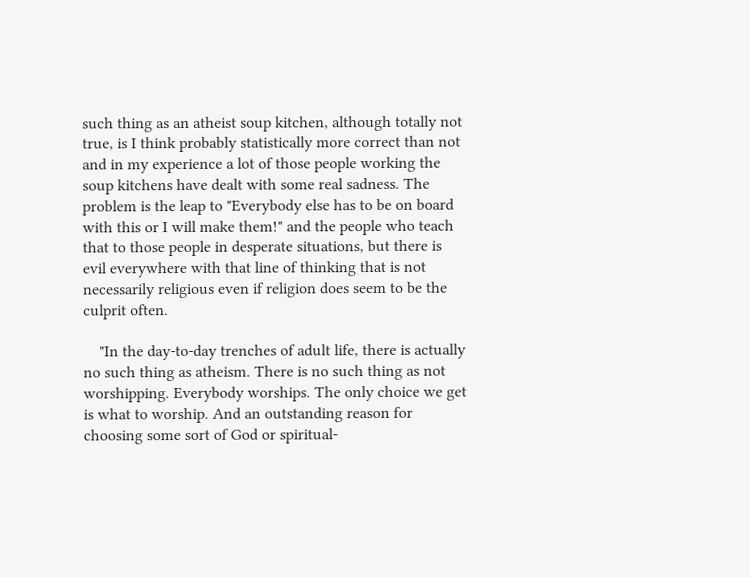such thing as an atheist soup kitchen, although totally not true, is I think probably statistically more correct than not and in my experience a lot of those people working the soup kitchens have dealt with some real sadness. The problem is the leap to "Everybody else has to be on board with this or I will make them!" and the people who teach that to those people in desperate situations, but there is evil everywhere with that line of thinking that is not necessarily religious even if religion does seem to be the culprit often.

    "In the day-to-day trenches of adult life, there is actually no such thing as atheism. There is no such thing as not worshipping. Everybody worships. The only choice we get is what to worship. And an outstanding reason for choosing some sort of God or spiritual-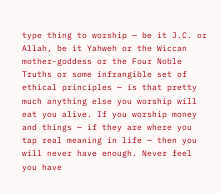type thing to worship — be it J.C. or Allah, be it Yahweh or the Wiccan mother-goddess or the Four Noble Truths or some infrangible set of ethical principles — is that pretty much anything else you worship will eat you alive. If you worship money and things — if they are where you tap real meaning in life — then you will never have enough. Never feel you have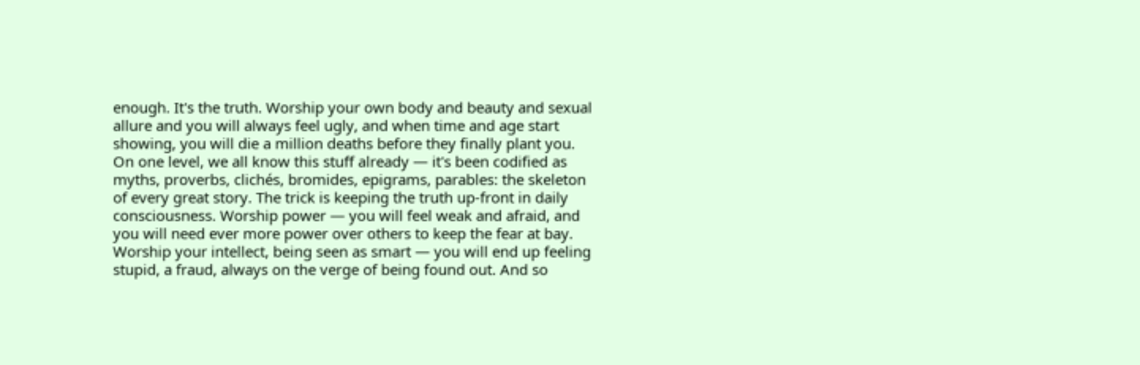enough. It's the truth. Worship your own body and beauty and sexual allure and you will always feel ugly, and when time and age start showing, you will die a million deaths before they finally plant you. On one level, we all know this stuff already — it's been codified as myths, proverbs, clichés, bromides, epigrams, parables: the skeleton of every great story. The trick is keeping the truth up-front in daily consciousness. Worship power — you will feel weak and afraid, and you will need ever more power over others to keep the fear at bay. Worship your intellect, being seen as smart — you will end up feeling stupid, a fraud, always on the verge of being found out. And so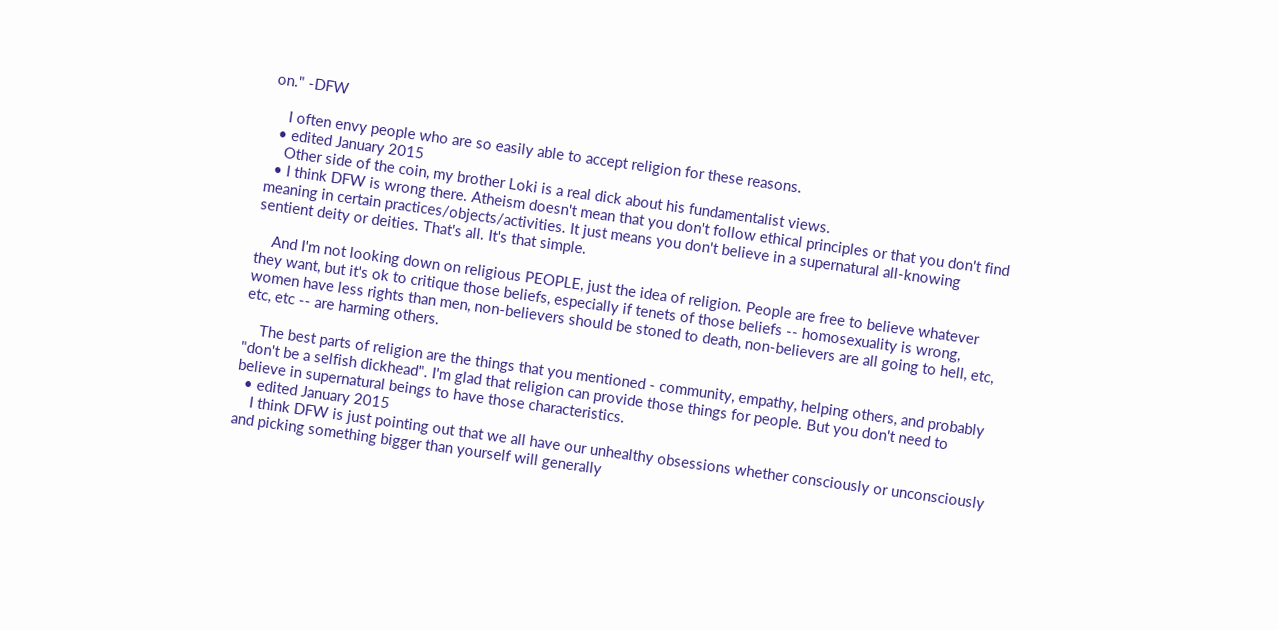on." -DFW

    I often envy people who are so easily able to accept religion for these reasons.
  • edited January 2015
    Other side of the coin, my brother Loki is a real dick about his fundamentalist views.
  • I think DFW is wrong there. Atheism doesn't mean that you don't follow ethical principles or that you don't find meaning in certain practices/objects/activities. It just means you don't believe in a supernatural all-knowing sentient deity or deities. That's all. It's that simple.

    And I'm not looking down on religious PEOPLE, just the idea of religion. People are free to believe whatever they want, but it's ok to critique those beliefs, especially if tenets of those beliefs -- homosexuality is wrong, women have less rights than men, non-believers should be stoned to death, non-believers are all going to hell, etc, etc, etc -- are harming others.

    The best parts of religion are the things that you mentioned - community, empathy, helping others, and probably "don't be a selfish dickhead". I'm glad that religion can provide those things for people. But you don't need to believe in supernatural beings to have those characteristics.
  • edited January 2015
    I think DFW is just pointing out that we all have our unhealthy obsessions whether consciously or unconsciously and picking something bigger than yourself will generally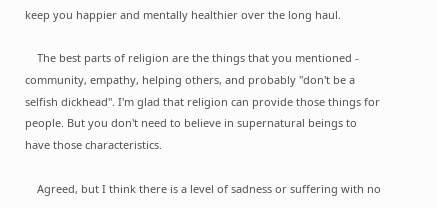keep you happier and mentally healthier over the long haul.

    The best parts of religion are the things that you mentioned - community, empathy, helping others, and probably "don't be a selfish dickhead". I'm glad that religion can provide those things for people. But you don't need to believe in supernatural beings to have those characteristics.

    Agreed, but I think there is a level of sadness or suffering with no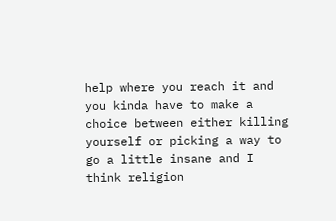help where you reach it and you kinda have to make a choice between either killing yourself or picking a way to go a little insane and I think religion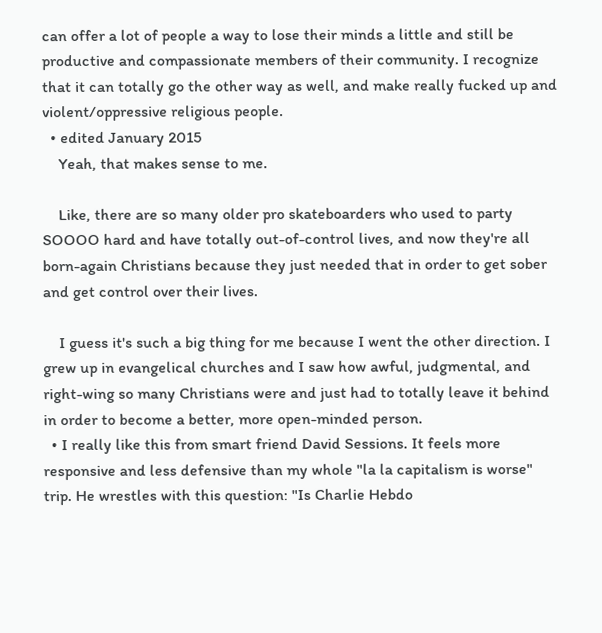can offer a lot of people a way to lose their minds a little and still be productive and compassionate members of their community. I recognize that it can totally go the other way as well, and make really fucked up and violent/oppressive religious people.
  • edited January 2015
    Yeah, that makes sense to me.

    Like, there are so many older pro skateboarders who used to party SOOOO hard and have totally out-of-control lives, and now they're all born-again Christians because they just needed that in order to get sober and get control over their lives.

    I guess it's such a big thing for me because I went the other direction. I grew up in evangelical churches and I saw how awful, judgmental, and right-wing so many Christians were and just had to totally leave it behind in order to become a better, more open-minded person.
  • I really like this from smart friend David Sessions. It feels more responsive and less defensive than my whole "la la capitalism is worse" trip. He wrestles with this question: "Is Charlie Hebdo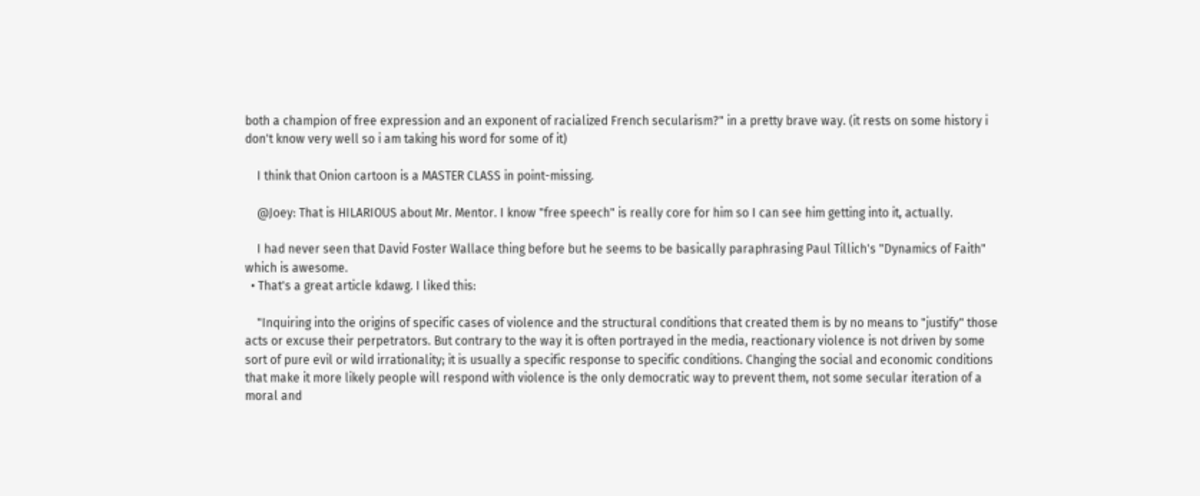both a champion of free expression and an exponent of racialized French secularism?" in a pretty brave way. (it rests on some history i don't know very well so i am taking his word for some of it)

    I think that Onion cartoon is a MASTER CLASS in point-missing.

    @Joey: That is HILARIOUS about Mr. Mentor. I know "free speech" is really core for him so I can see him getting into it, actually.

    I had never seen that David Foster Wallace thing before but he seems to be basically paraphrasing Paul Tillich's "Dynamics of Faith" which is awesome.
  • That's a great article kdawg. I liked this:

    "Inquiring into the origins of specific cases of violence and the structural conditions that created them is by no means to "justify" those acts or excuse their perpetrators. But contrary to the way it is often portrayed in the media, reactionary violence is not driven by some sort of pure evil or wild irrationality; it is usually a specific response to specific conditions. Changing the social and economic conditions that make it more likely people will respond with violence is the only democratic way to prevent them, not some secular iteration of a moral and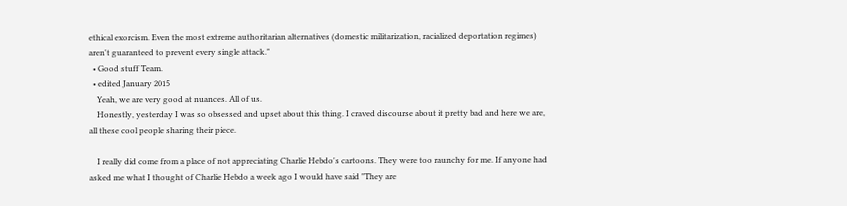ethical exorcism. Even the most extreme authoritarian alternatives (domestic militarization, racialized deportation regimes) aren't guaranteed to prevent every single attack."
  • Good stuff Team.
  • edited January 2015
    Yeah, we are very good at nuances. All of us.
    Honestly, yesterday I was so obsessed and upset about this thing. I craved discourse about it pretty bad and here we are, all these cool people sharing their piece.

    I really did come from a place of not appreciating Charlie Hebdo's cartoons. They were too raunchy for me. If anyone had asked me what I thought of Charlie Hebdo a week ago I would have said "They are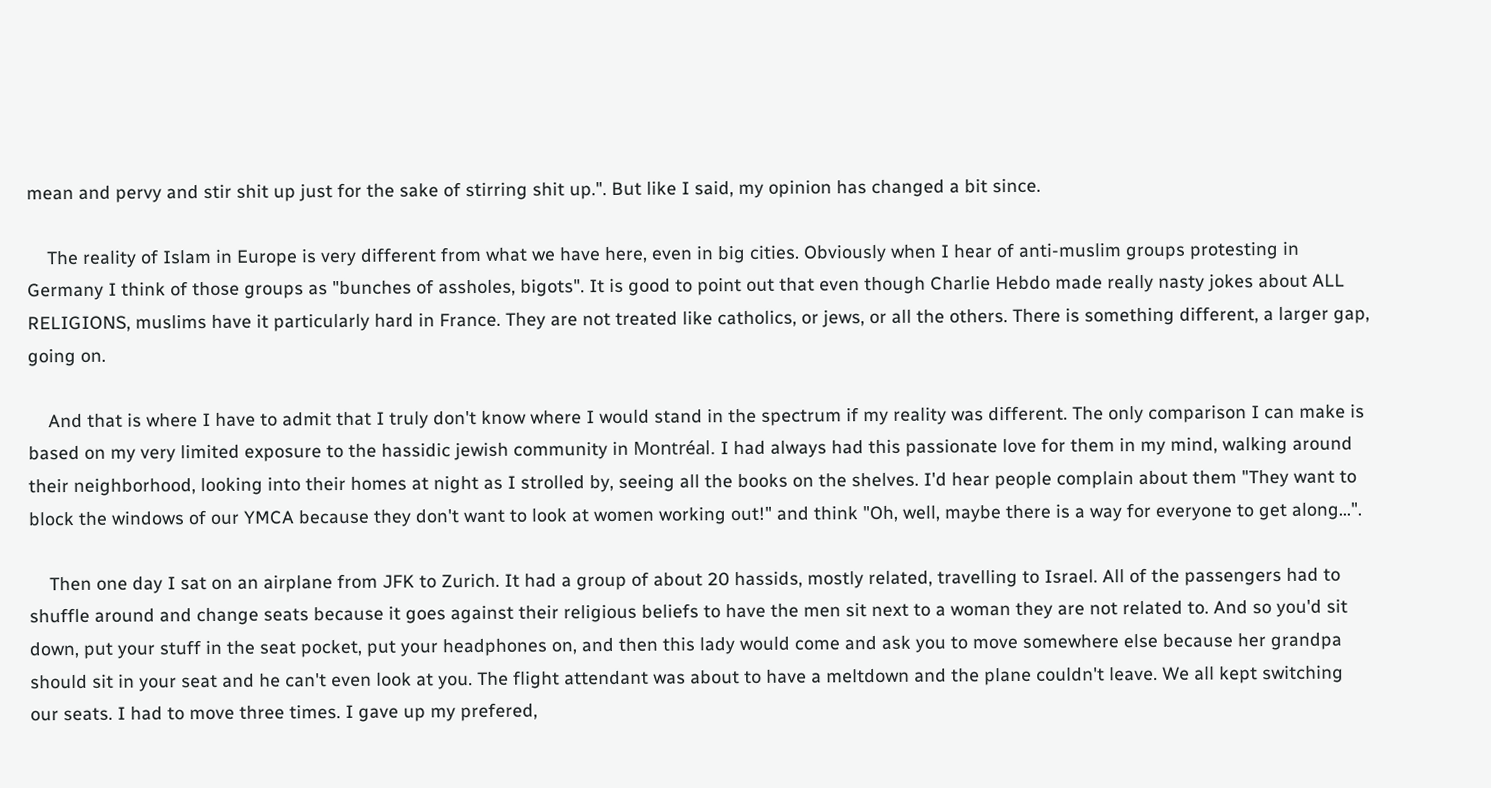mean and pervy and stir shit up just for the sake of stirring shit up.". But like I said, my opinion has changed a bit since.

    The reality of Islam in Europe is very different from what we have here, even in big cities. Obviously when I hear of anti-muslim groups protesting in Germany I think of those groups as "bunches of assholes, bigots". It is good to point out that even though Charlie Hebdo made really nasty jokes about ALL RELIGIONS, muslims have it particularly hard in France. They are not treated like catholics, or jews, or all the others. There is something different, a larger gap, going on.

    And that is where I have to admit that I truly don't know where I would stand in the spectrum if my reality was different. The only comparison I can make is based on my very limited exposure to the hassidic jewish community in Montréal. I had always had this passionate love for them in my mind, walking around their neighborhood, looking into their homes at night as I strolled by, seeing all the books on the shelves. I'd hear people complain about them "They want to block the windows of our YMCA because they don't want to look at women working out!" and think "Oh, well, maybe there is a way for everyone to get along...".

    Then one day I sat on an airplane from JFK to Zurich. It had a group of about 20 hassids, mostly related, travelling to Israel. All of the passengers had to shuffle around and change seats because it goes against their religious beliefs to have the men sit next to a woman they are not related to. And so you'd sit down, put your stuff in the seat pocket, put your headphones on, and then this lady would come and ask you to move somewhere else because her grandpa should sit in your seat and he can't even look at you. The flight attendant was about to have a meltdown and the plane couldn't leave. We all kept switching our seats. I had to move three times. I gave up my prefered,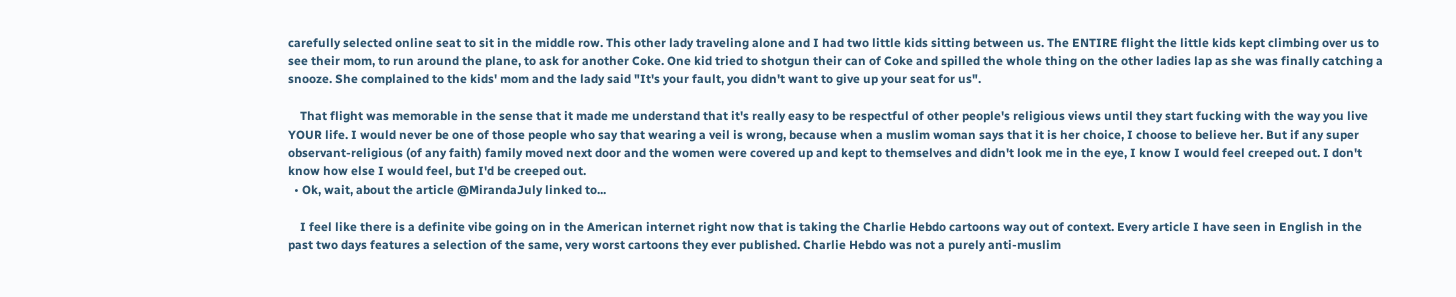carefully selected online seat to sit in the middle row. This other lady traveling alone and I had two little kids sitting between us. The ENTIRE flight the little kids kept climbing over us to see their mom, to run around the plane, to ask for another Coke. One kid tried to shotgun their can of Coke and spilled the whole thing on the other ladies lap as she was finally catching a snooze. She complained to the kids' mom and the lady said "It's your fault, you didn't want to give up your seat for us".

    That flight was memorable in the sense that it made me understand that it's really easy to be respectful of other people's religious views until they start fucking with the way you live YOUR life. I would never be one of those people who say that wearing a veil is wrong, because when a muslim woman says that it is her choice, I choose to believe her. But if any super observant-religious (of any faith) family moved next door and the women were covered up and kept to themselves and didn't look me in the eye, I know I would feel creeped out. I don't know how else I would feel, but I'd be creeped out.
  • Ok, wait, about the article @MirandaJuly linked to...

    I feel like there is a definite vibe going on in the American internet right now that is taking the Charlie Hebdo cartoons way out of context. Every article I have seen in English in the past two days features a selection of the same, very worst cartoons they ever published. Charlie Hebdo was not a purely anti-muslim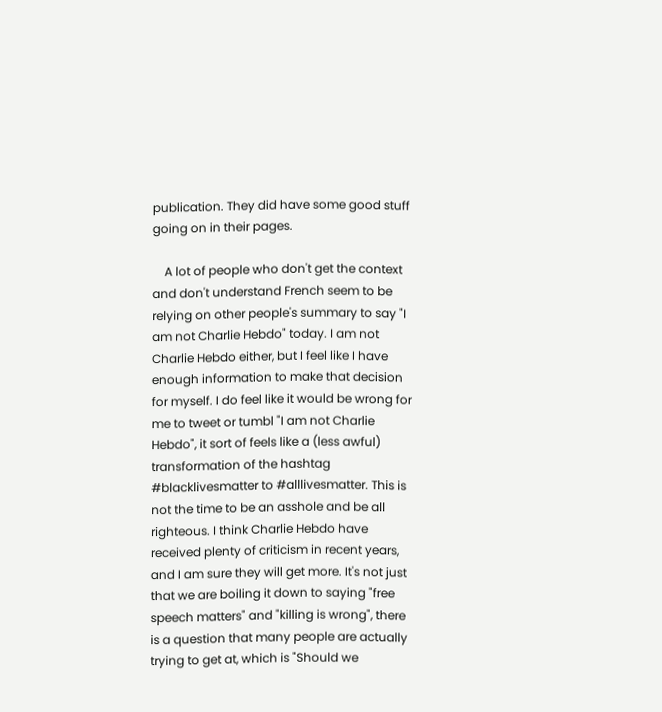publication. They did have some good stuff going on in their pages.

    A lot of people who don't get the context and don't understand French seem to be relying on other people's summary to say "I am not Charlie Hebdo" today. I am not Charlie Hebdo either, but I feel like I have enough information to make that decision for myself. I do feel like it would be wrong for me to tweet or tumbl "I am not Charlie Hebdo", it sort of feels like a (less awful) transformation of the hashtag #blacklivesmatter to #alllivesmatter. This is not the time to be an asshole and be all righteous. I think Charlie Hebdo have received plenty of criticism in recent years, and I am sure they will get more. It's not just that we are boiling it down to saying "free speech matters" and "killing is wrong", there is a question that many people are actually trying to get at, which is "Should we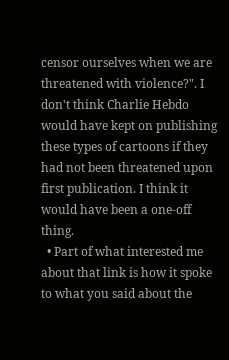censor ourselves when we are threatened with violence?". I don't think Charlie Hebdo would have kept on publishing these types of cartoons if they had not been threatened upon first publication. I think it would have been a one-off thing.
  • Part of what interested me about that link is how it spoke to what you said about the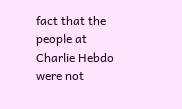fact that the people at Charlie Hebdo were not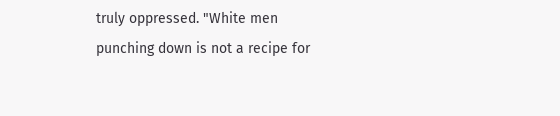truly oppressed. "White men punching down is not a recipe for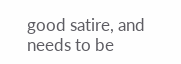good satire, and needs to be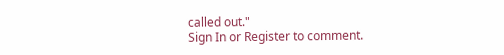called out."
Sign In or Register to comment.